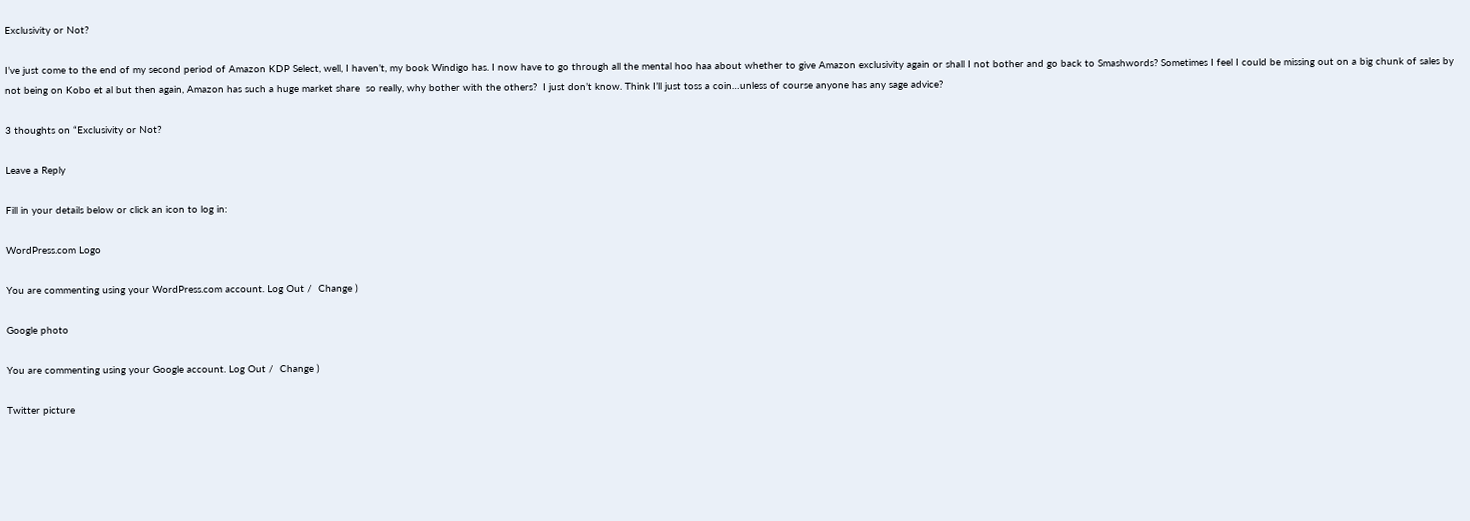Exclusivity or Not?

I’ve just come to the end of my second period of Amazon KDP Select, well, I haven’t, my book Windigo has. I now have to go through all the mental hoo haa about whether to give Amazon exclusivity again or shall I not bother and go back to Smashwords? Sometimes I feel I could be missing out on a big chunk of sales by not being on Kobo et al but then again, Amazon has such a huge market share  so really, why bother with the others?  I just don’t know. Think I’ll just toss a coin…unless of course anyone has any sage advice?

3 thoughts on “Exclusivity or Not?

Leave a Reply

Fill in your details below or click an icon to log in:

WordPress.com Logo

You are commenting using your WordPress.com account. Log Out /  Change )

Google photo

You are commenting using your Google account. Log Out /  Change )

Twitter picture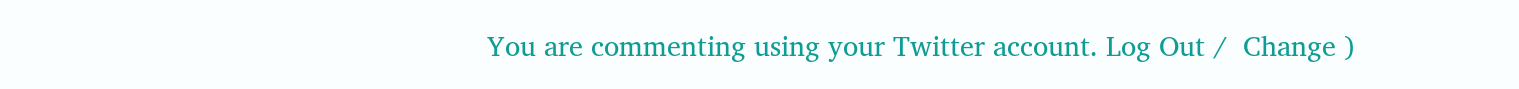You are commenting using your Twitter account. Log Out /  Change )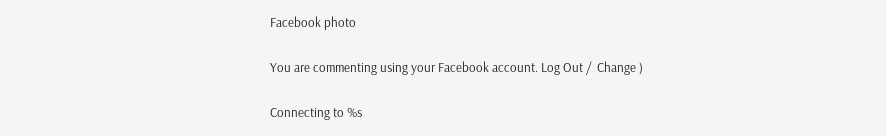Facebook photo

You are commenting using your Facebook account. Log Out /  Change )

Connecting to %s